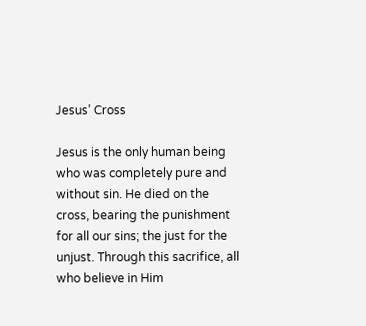Jesus’ Cross

Jesus is the only human being who was completely pure and without sin. He died on the cross, bearing the punishment for all our sins; the just for the unjust. Through this sacrifice, all who believe in Him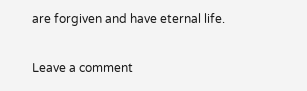are forgiven and have eternal life.

Leave a comment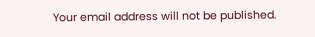Your email address will not be published.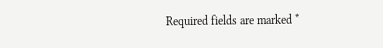Required fields are marked *